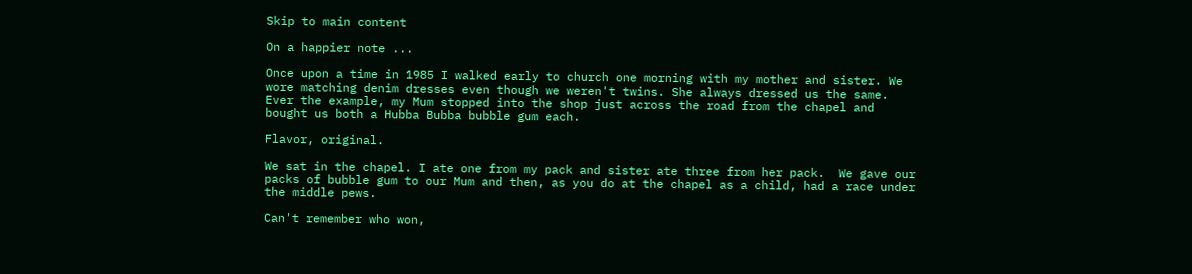Skip to main content

On a happier note ...

Once upon a time in 1985 I walked early to church one morning with my mother and sister. We wore matching denim dresses even though we weren't twins. She always dressed us the same. Ever the example, my Mum stopped into the shop just across the road from the chapel and bought us both a Hubba Bubba bubble gum each.

Flavor, original.

We sat in the chapel. I ate one from my pack and sister ate three from her pack.  We gave our packs of bubble gum to our Mum and then, as you do at the chapel as a child, had a race under the middle pews.

Can't remember who won,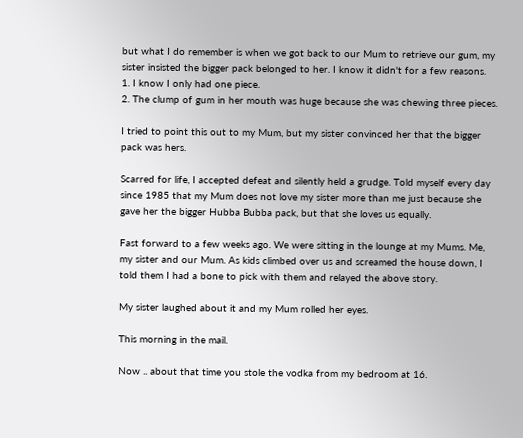but what I do remember is when we got back to our Mum to retrieve our gum, my sister insisted the bigger pack belonged to her. I know it didn't for a few reasons.
1. I know I only had one piece.
2. The clump of gum in her mouth was huge because she was chewing three pieces.

I tried to point this out to my Mum, but my sister convinced her that the bigger pack was hers.

Scarred for life, I accepted defeat and silently held a grudge. Told myself every day since 1985 that my Mum does not love my sister more than me just because she gave her the bigger Hubba Bubba pack, but that she loves us equally.

Fast forward to a few weeks ago. We were sitting in the lounge at my Mums. Me, my sister and our Mum. As kids climbed over us and screamed the house down, I told them I had a bone to pick with them and relayed the above story.

My sister laughed about it and my Mum rolled her eyes.

This morning in the mail.

Now .. about that time you stole the vodka from my bedroom at 16.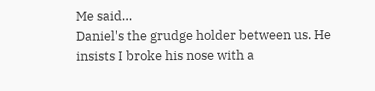Me said…
Daniel's the grudge holder between us. He insists I broke his nose with a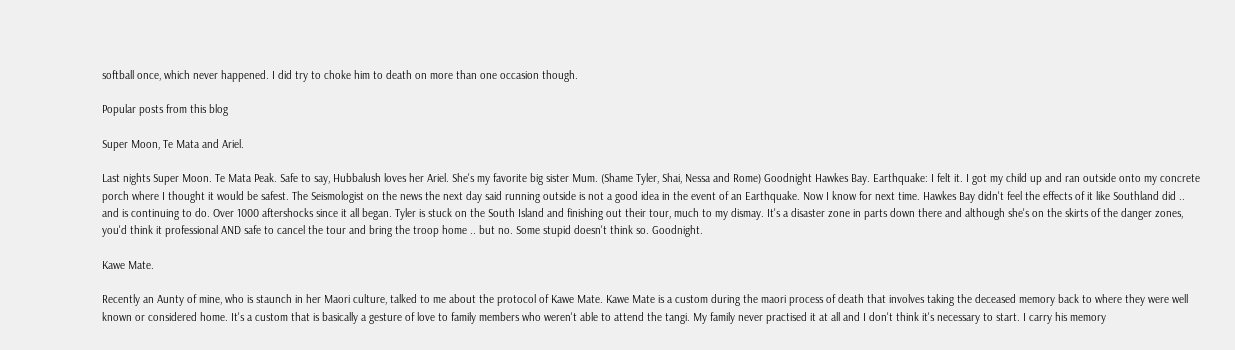softball once, which never happened. I did try to choke him to death on more than one occasion though.

Popular posts from this blog

Super Moon, Te Mata and Ariel.

Last nights Super Moon. Te Mata Peak. Safe to say, Hubbalush loves her Ariel. She's my favorite big sister Mum. (Shame Tyler, Shai, Nessa and Rome) Goodnight Hawkes Bay. Earthquake: I felt it. I got my child up and ran outside onto my concrete porch where I thought it would be safest. The Seismologist on the news the next day said running outside is not a good idea in the event of an Earthquake. Now I know for next time. Hawkes Bay didn't feel the effects of it like Southland did .. and is continuing to do. Over 1000 aftershocks since it all began. Tyler is stuck on the South Island and finishing out their tour, much to my dismay. It's a disaster zone in parts down there and although she's on the skirts of the danger zones, you'd think it professional AND safe to cancel the tour and bring the troop home .. but no. Some stupid doesn't think so. Goodnight.

Kawe Mate.

Recently an Aunty of mine, who is staunch in her Maori culture, talked to me about the protocol of Kawe Mate. Kawe Mate is a custom during the maori process of death that involves taking the deceased memory back to where they were well known or considered home. It's a custom that is basically a gesture of love to family members who weren't able to attend the tangi. My family never practised it at all and I don't think it's necessary to start. I carry his memory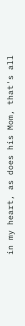in my heart, as does his Mom, that's all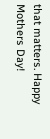that matters. Happy Mothers Day!